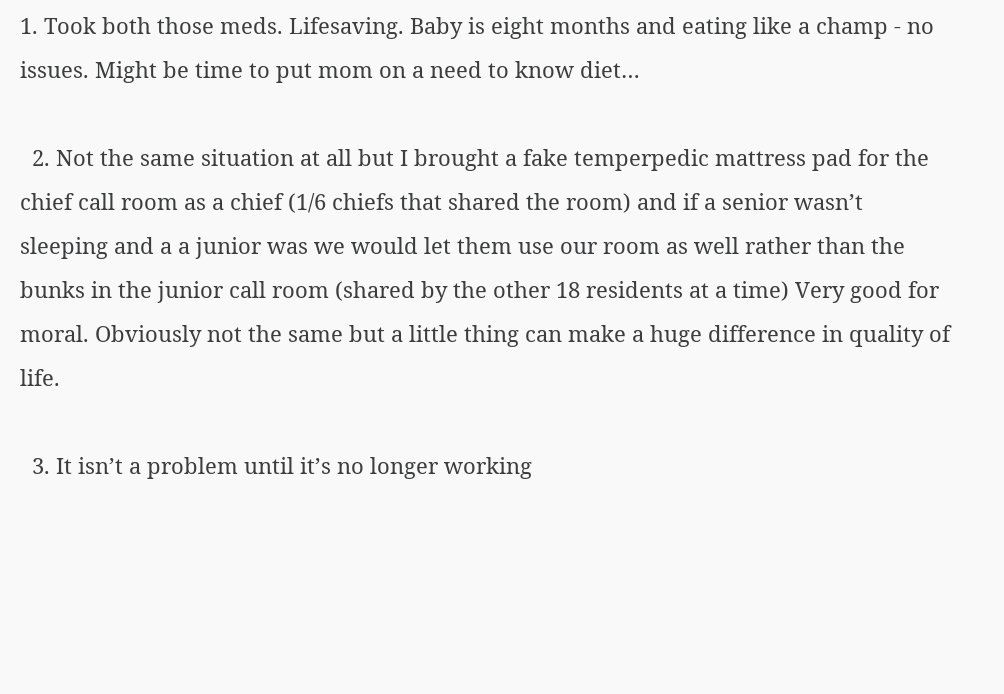1. Took both those meds. Lifesaving. Baby is eight months and eating like a champ - no issues. Might be time to put mom on a need to know diet…

  2. Not the same situation at all but I brought a fake temperpedic mattress pad for the chief call room as a chief (1/6 chiefs that shared the room) and if a senior wasn’t sleeping and a a junior was we would let them use our room as well rather than the bunks in the junior call room (shared by the other 18 residents at a time) Very good for moral. Obviously not the same but a little thing can make a huge difference in quality of life.

  3. It isn’t a problem until it’s no longer working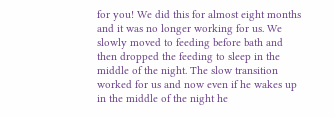for you! We did this for almost eight months and it was no longer working for us. We slowly moved to feeding before bath and then dropped the feeding to sleep in the middle of the night. The slow transition worked for us and now even if he wakes up in the middle of the night he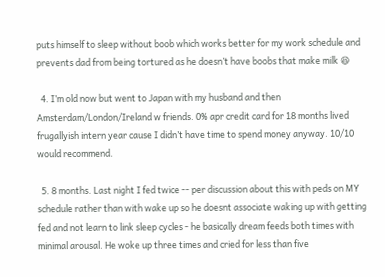puts himself to sleep without boob which works better for my work schedule and prevents dad from being tortured as he doesn’t have boobs that make milk 😆

  4. I’m old now but went to Japan with my husband and then Amsterdam/London/Ireland w friends. 0% apr credit card for 18 months lived frugallyish intern year cause I didn’t have time to spend money anyway. 10/10 would recommend.

  5. 8 months. Last night I fed twice -- per discussion about this with peds on MY schedule rather than with wake up so he doesnt associate waking up with getting fed and not learn to link sleep cycles - he basically dream feeds both times with minimal arousal. He woke up three times and cried for less than five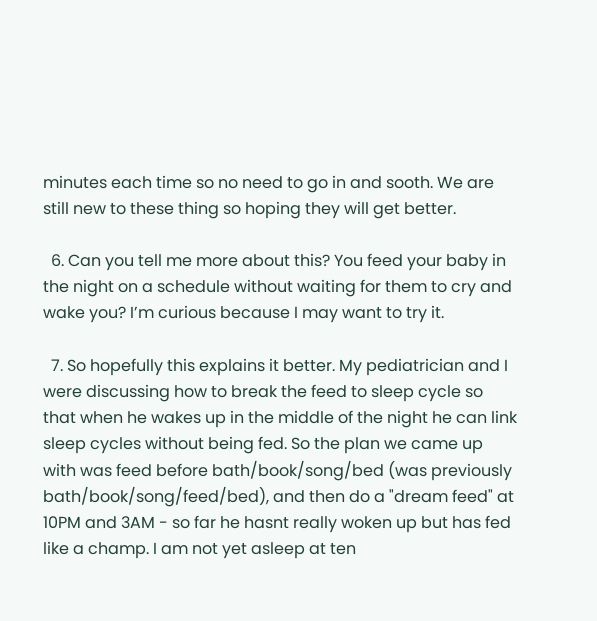minutes each time so no need to go in and sooth. We are still new to these thing so hoping they will get better.

  6. Can you tell me more about this? You feed your baby in the night on a schedule without waiting for them to cry and wake you? I’m curious because I may want to try it.

  7. So hopefully this explains it better. My pediatrician and I were discussing how to break the feed to sleep cycle so that when he wakes up in the middle of the night he can link sleep cycles without being fed. So the plan we came up with was feed before bath/book/song/bed (was previously bath/book/song/feed/bed), and then do a "dream feed" at 10PM and 3AM - so far he hasnt really woken up but has fed like a champ. I am not yet asleep at ten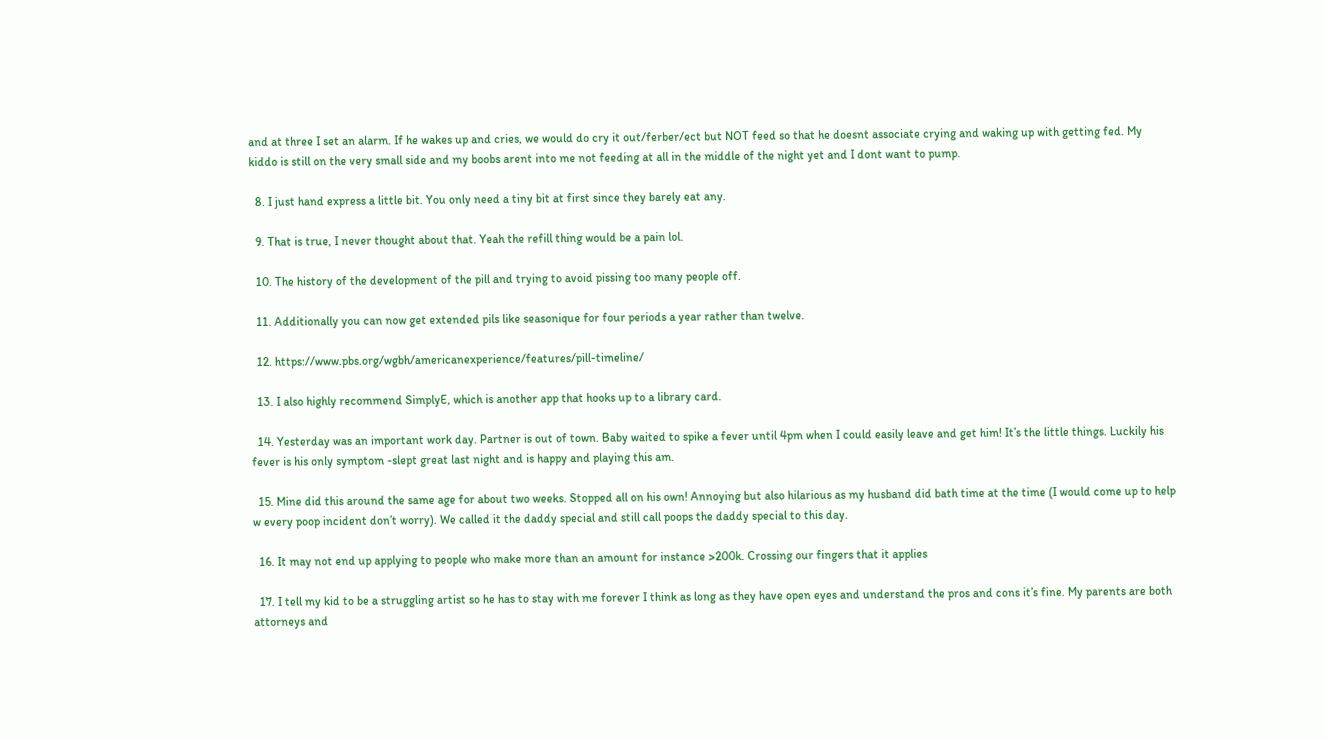and at three I set an alarm. If he wakes up and cries, we would do cry it out/ferber/ect but NOT feed so that he doesnt associate crying and waking up with getting fed. My kiddo is still on the very small side and my boobs arent into me not feeding at all in the middle of the night yet and I dont want to pump.

  8. I just hand express a little bit. You only need a tiny bit at first since they barely eat any.

  9. That is true, I never thought about that. Yeah the refill thing would be a pain lol.

  10. The history of the development of the pill and trying to avoid pissing too many people off.

  11. Additionally you can now get extended pils like seasonique for four periods a year rather than twelve.

  12. https://www.pbs.org/wgbh/americanexperience/features/pill-timeline/

  13. I also highly recommend SimplyE, which is another app that hooks up to a library card.

  14. Yesterday was an important work day. Partner is out of town. Baby waited to spike a fever until 4pm when I could easily leave and get him! It’s the little things. Luckily his fever is his only symptom -slept great last night and is happy and playing this am.

  15. Mine did this around the same age for about two weeks. Stopped all on his own! Annoying but also hilarious as my husband did bath time at the time (I would come up to help w every poop incident don’t worry). We called it the daddy special and still call poops the daddy special to this day.

  16. It may not end up applying to people who make more than an amount for instance >200k. Crossing our fingers that it applies

  17. I tell my kid to be a struggling artist so he has to stay with me forever I think as long as they have open eyes and understand the pros and cons it’s fine. My parents are both attorneys and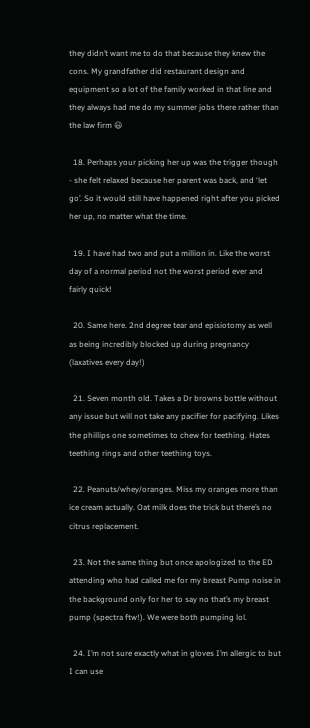they didn’t want me to do that because they knew the cons. My grandfather did restaurant design and equipment so a lot of the family worked in that line and they always had me do my summer jobs there rather than the law firm 😃

  18. Perhaps your picking her up was the trigger though - she felt relaxed because her parent was back, and ‘let go’. So it would still have happened right after you picked her up, no matter what the time.

  19. I have had two and put a million in. Like the worst day of a normal period not the worst period ever and fairly quick!

  20. Same here. 2nd degree tear and episiotomy as well as being incredibly blocked up during pregnancy (laxatives every day!)

  21. Seven month old. Takes a Dr browns bottle without any issue but will not take any pacifier for pacifying. Likes the phillips one sometimes to chew for teething. Hates teething rings and other teething toys.

  22. Peanuts/whey/oranges. Miss my oranges more than ice cream actually. Oat milk does the trick but there’s no citrus replacement.

  23. Not the same thing but once apologized to the ED attending who had called me for my breast Pump noise in the background only for her to say no that’s my breast pump (spectra ftw!). We were both pumping lol.

  24. I’m not sure exactly what in gloves I’m allergic to but I can use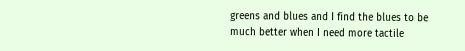greens and blues and I find the blues to be much better when I need more tactile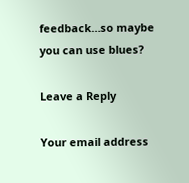feedback…so maybe you can use blues?

Leave a Reply

Your email address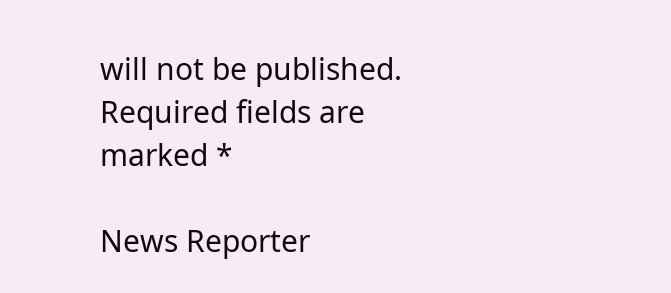will not be published. Required fields are marked *

News Reporter